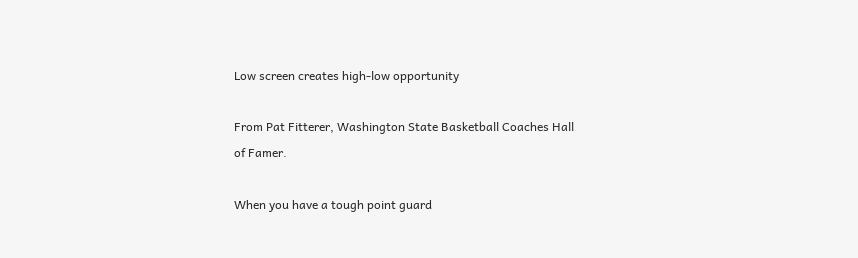Low screen creates high-low opportunity

From Pat Fitterer, Washington State Basketball Coaches Hall of Famer.

When you have a tough point guard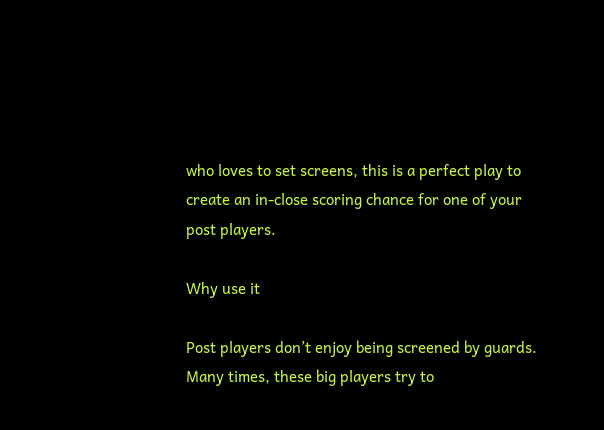who loves to set screens, this is a perfect play to create an in-close scoring chance for one of your post players.

Why use it

Post players don’t enjoy being screened by guards. Many times, these big players try to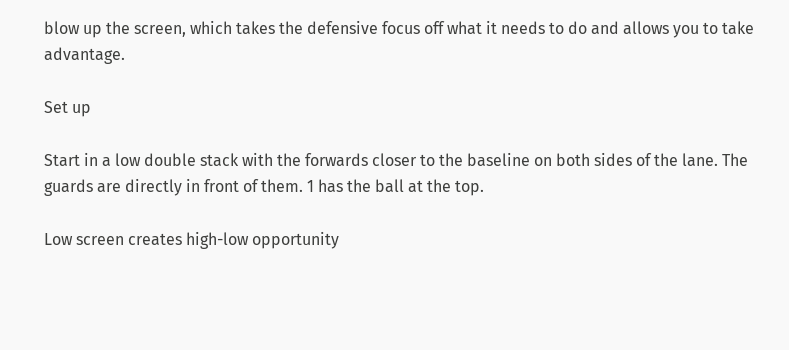blow up the screen, which takes the defensive focus off what it needs to do and allows you to take advantage.

Set up

Start in a low double stack with the forwards closer to the baseline on both sides of the lane. The guards are directly in front of them. 1 has the ball at the top.

Low screen creates high-low opportunity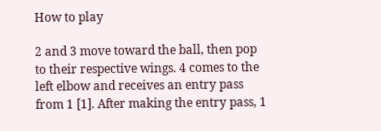How to play

2 and 3 move toward the ball, then pop to their respective wings. 4 comes to the left elbow and receives an entry pass from 1 [1]. After making the entry pass, 1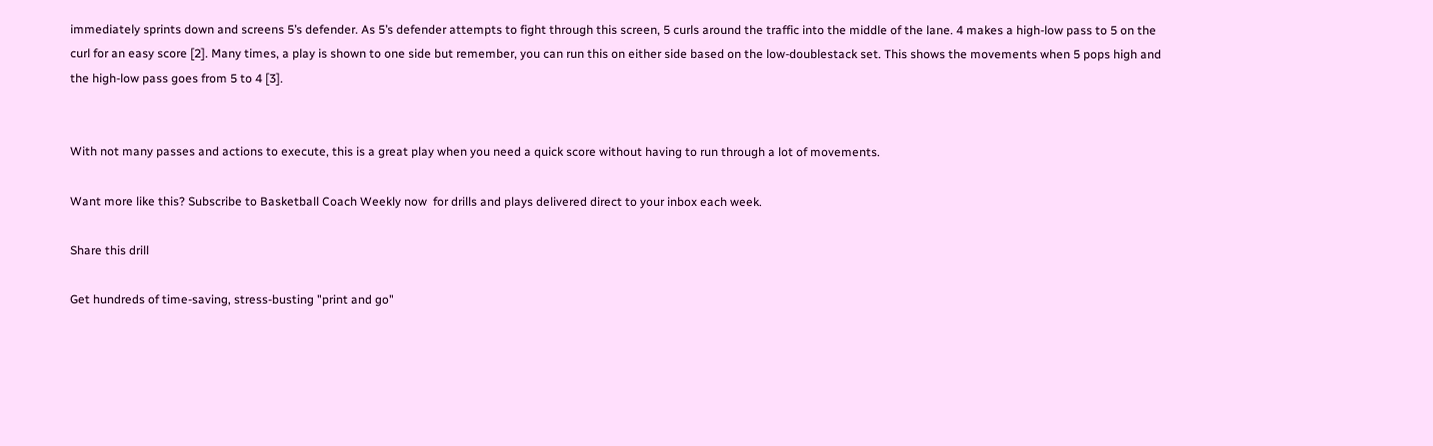immediately sprints down and screens 5’s defender. As 5’s defender attempts to fight through this screen, 5 curls around the traffic into the middle of the lane. 4 makes a high-low pass to 5 on the curl for an easy score [2]. Many times, a play is shown to one side but remember, you can run this on either side based on the low-doublestack set. This shows the movements when 5 pops high and the high-low pass goes from 5 to 4 [3].


With not many passes and actions to execute, this is a great play when you need a quick score without having to run through a lot of movements.

Want more like this? Subscribe to Basketball Coach Weekly now  for drills and plays delivered direct to your inbox each week.

Share this drill

Get hundreds of time-saving, stress-busting "print and go"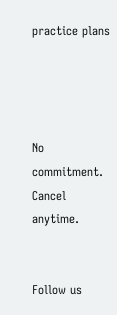practice plans




No commitment. Cancel anytime.


Follow us